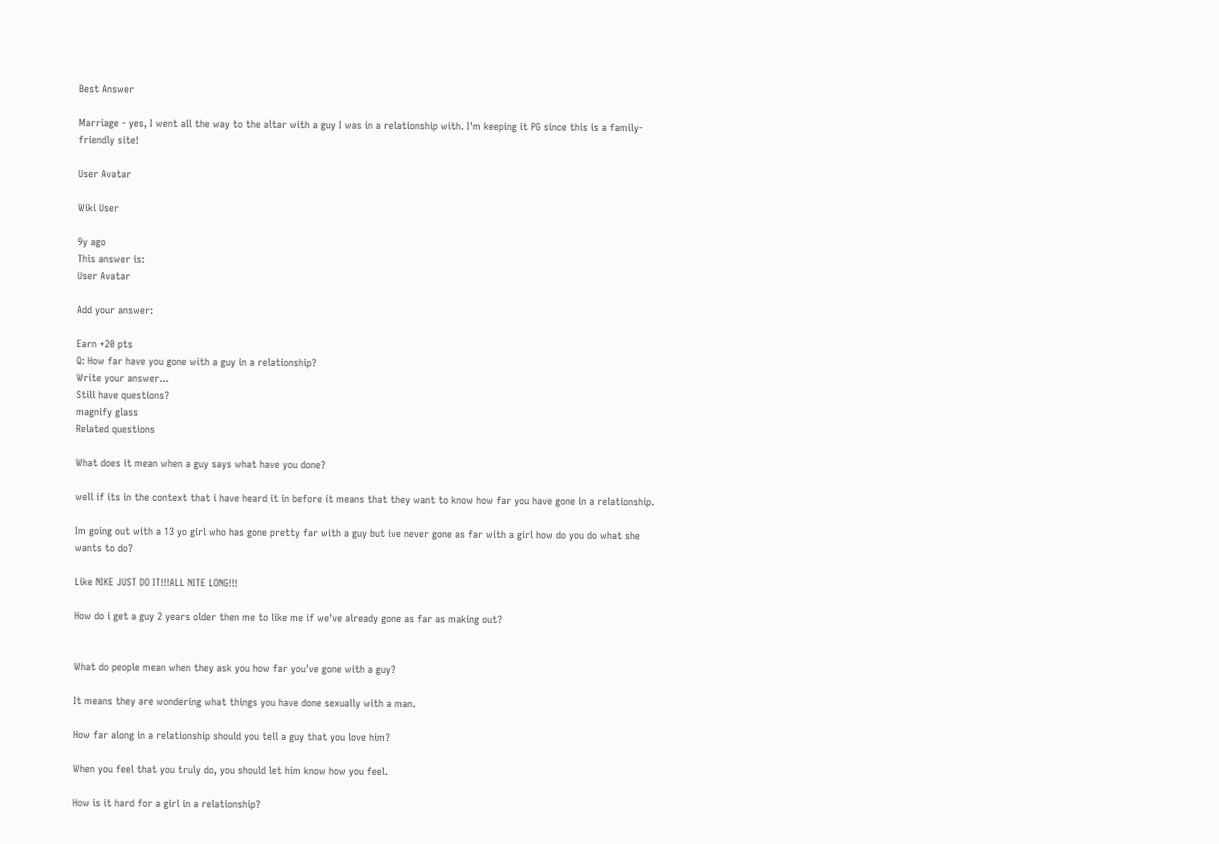Best Answer

Marriage - yes, I went all the way to the altar with a guy I was in a relationship with. I'm keeping it PG since this is a family-friendly site!

User Avatar

Wiki User

9y ago
This answer is:
User Avatar

Add your answer:

Earn +20 pts
Q: How far have you gone with a guy in a relationship?
Write your answer...
Still have questions?
magnify glass
Related questions

What does it mean when a guy says what have you done?

well if its in the context that i have heard it in before it means that they want to know how far you have gone in a relationship.

Im going out with a 13 yo girl who has gone pretty far with a guy but ive never gone as far with a girl how do you do what she wants to do?

Like NIKE JUST DO IT!!!ALL NITE LONG!!!

How do i get a guy 2 years older then me to like me if we've already gone as far as making out?


What do people mean when they ask you how far you've gone with a guy?

It means they are wondering what things you have done sexually with a man.

How far along in a relationship should you tell a guy that you love him?

When you feel that you truly do, you should let him know how you feel.

How is it hard for a girl in a relationship?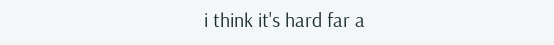i think it's hard far a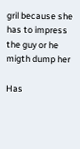gril because she has to impress the guy or he migth dump her

Has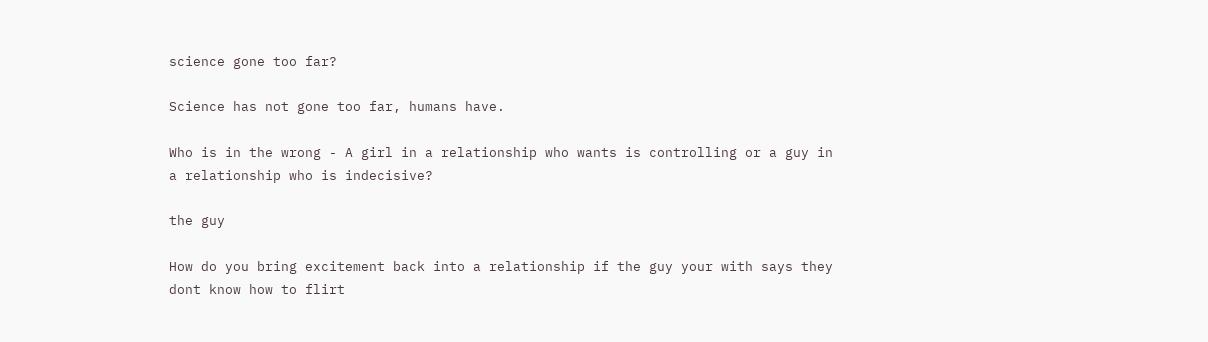science gone too far?

Science has not gone too far, humans have.

Who is in the wrong - A girl in a relationship who wants is controlling or a guy in a relationship who is indecisive?

the guy

How do you bring excitement back into a relationship if the guy your with says they dont know how to flirt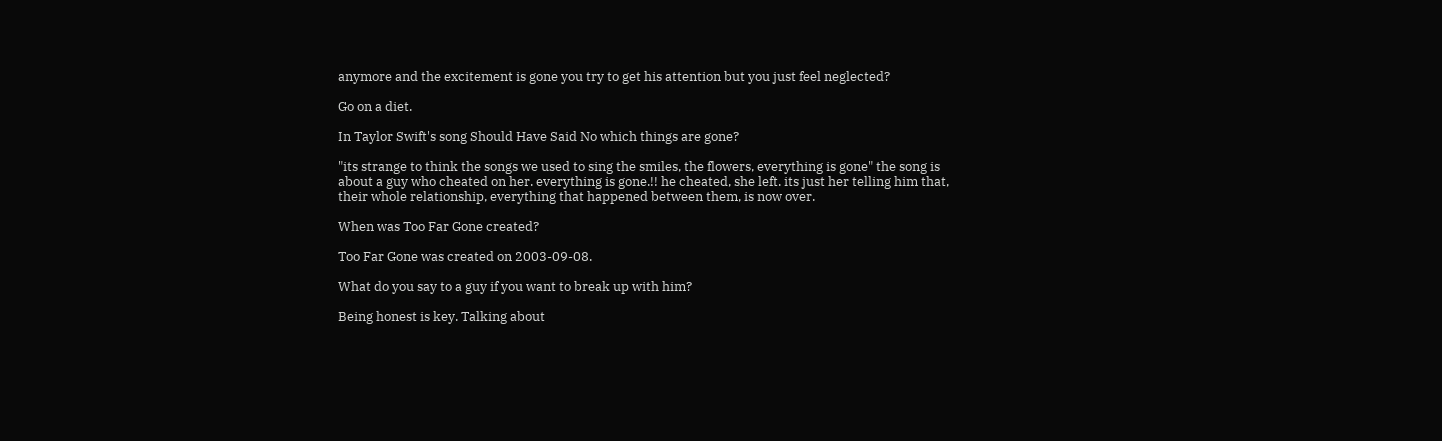anymore and the excitement is gone you try to get his attention but you just feel neglected?

Go on a diet.

In Taylor Swift's song Should Have Said No which things are gone?

"its strange to think the songs we used to sing the smiles, the flowers, everything is gone" the song is about a guy who cheated on her. everything is gone.!! he cheated, she left. its just her telling him that, their whole relationship, everything that happened between them, is now over.

When was Too Far Gone created?

Too Far Gone was created on 2003-09-08.

What do you say to a guy if you want to break up with him?

Being honest is key. Talking about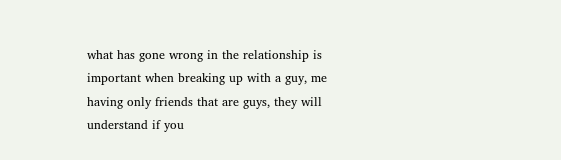what has gone wrong in the relationship is important when breaking up with a guy, me having only friends that are guys, they will understand if you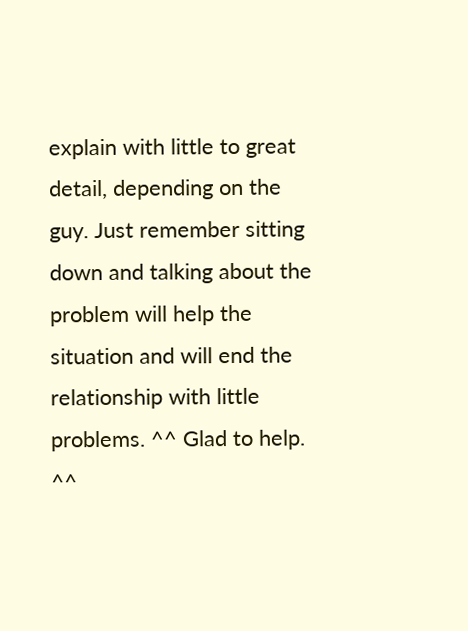explain with little to great detail, depending on the guy. Just remember sitting down and talking about the problem will help the situation and will end the relationship with little problems. ^^ Glad to help. ^^